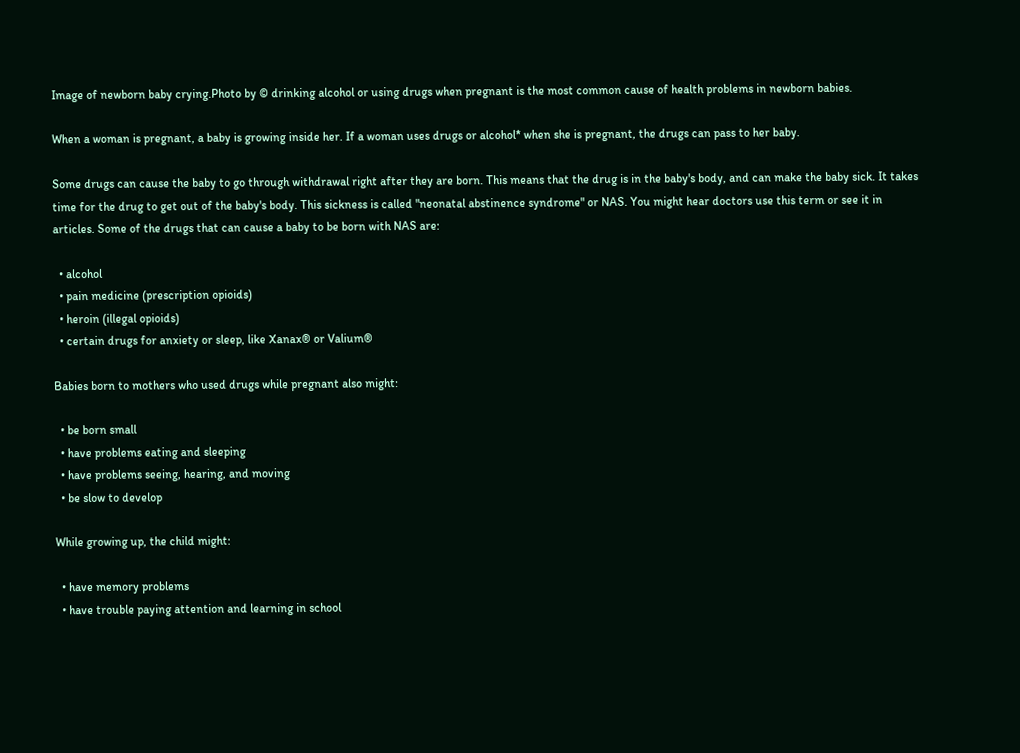Image of newborn baby crying.Photo by © drinking alcohol or using drugs when pregnant is the most common cause of health problems in newborn babies.

When a woman is pregnant, a baby is growing inside her. If a woman uses drugs or alcohol* when she is pregnant, the drugs can pass to her baby.

Some drugs can cause the baby to go through withdrawal right after they are born. This means that the drug is in the baby's body, and can make the baby sick. It takes time for the drug to get out of the baby's body. This sickness is called "neonatal abstinence syndrome" or NAS. You might hear doctors use this term or see it in articles. Some of the drugs that can cause a baby to be born with NAS are:

  • alcohol
  • pain medicine (prescription opioids)
  • heroin (illegal opioids)
  • certain drugs for anxiety or sleep, like Xanax® or Valium®

Babies born to mothers who used drugs while pregnant also might:

  • be born small
  • have problems eating and sleeping
  • have problems seeing, hearing, and moving
  • be slow to develop

While growing up, the child might:

  • have memory problems
  • have trouble paying attention and learning in school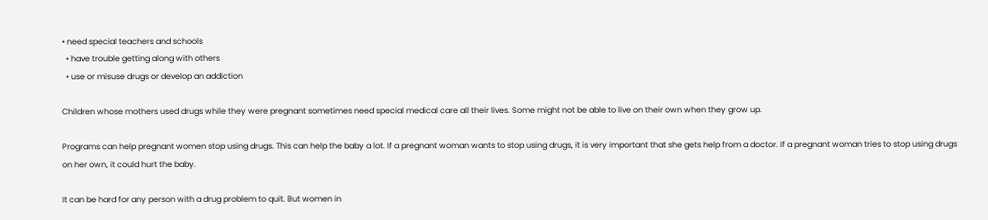• need special teachers and schools
  • have trouble getting along with others
  • use or misuse drugs or develop an addiction

Children whose mothers used drugs while they were pregnant sometimes need special medical care all their lives. Some might not be able to live on their own when they grow up.

Programs can help pregnant women stop using drugs. This can help the baby a lot. If a pregnant woman wants to stop using drugs, it is very important that she gets help from a doctor. If a pregnant woman tries to stop using drugs on her own, it could hurt the baby.

It can be hard for any person with a drug problem to quit. But women in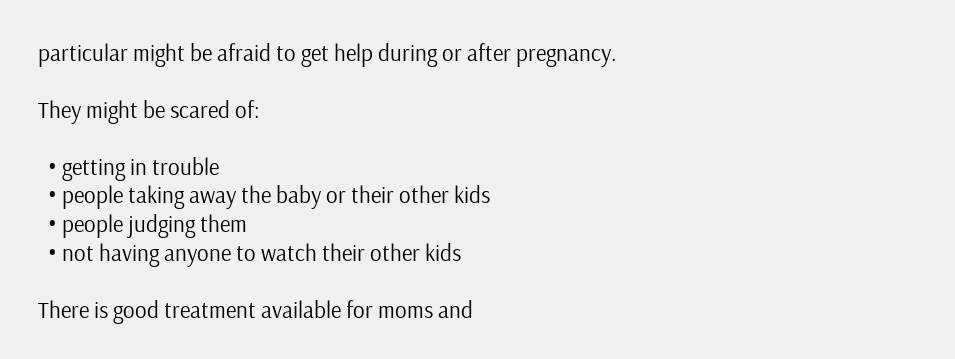particular might be afraid to get help during or after pregnancy.

They might be scared of:

  • getting in trouble
  • people taking away the baby or their other kids
  • people judging them
  • not having anyone to watch their other kids

There is good treatment available for moms and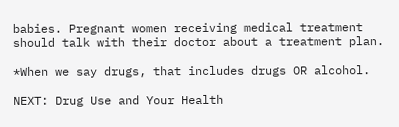babies. Pregnant women receiving medical treatment should talk with their doctor about a treatment plan.

*When we say drugs, that includes drugs OR alcohol.

NEXT: Drug Use and Your Health